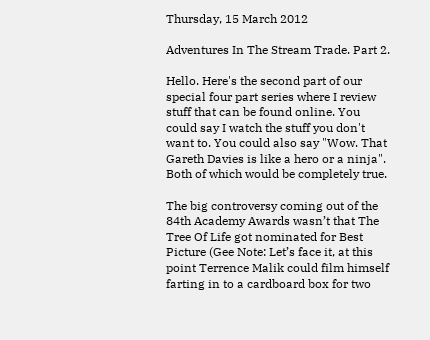Thursday, 15 March 2012

Adventures In The Stream Trade. Part 2.

Hello. Here's the second part of our special four part series where I review stuff that can be found online. You could say I watch the stuff you don't want to. You could also say "Wow. That Gareth Davies is like a hero or a ninja". Both of which would be completely true.

The big controversy coming out of the 84th Academy Awards wasn’t that The Tree Of Life got nominated for Best Picture (Gee Note: Let’s face it, at this point Terrence Malik could film himself farting in to a cardboard box for two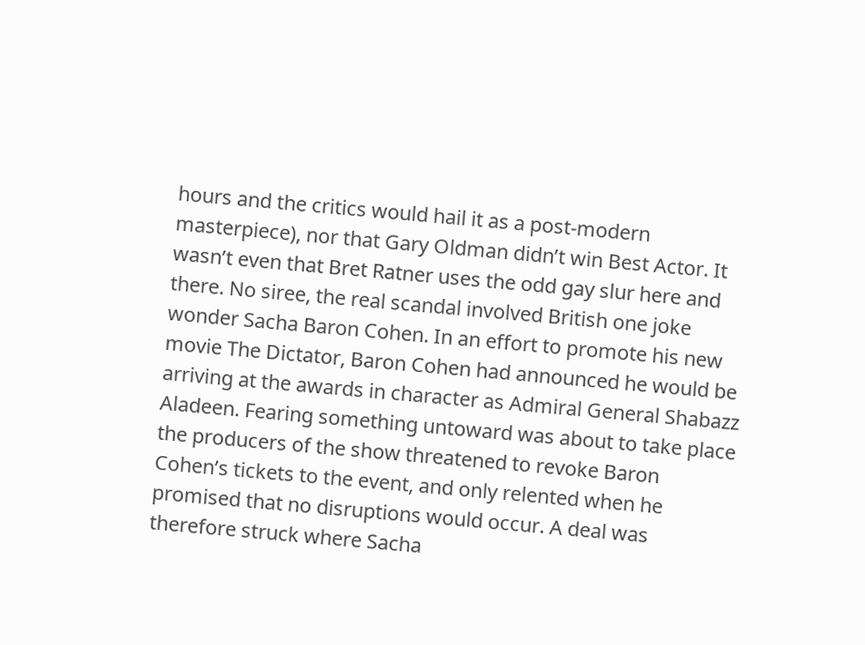hours and the critics would hail it as a post-modern masterpiece), nor that Gary Oldman didn’t win Best Actor. It wasn’t even that Bret Ratner uses the odd gay slur here and there. No siree, the real scandal involved British one joke wonder Sacha Baron Cohen. In an effort to promote his new movie The Dictator, Baron Cohen had announced he would be arriving at the awards in character as Admiral General Shabazz Aladeen. Fearing something untoward was about to take place the producers of the show threatened to revoke Baron Cohen’s tickets to the event, and only relented when he promised that no disruptions would occur. A deal was therefore struck where Sacha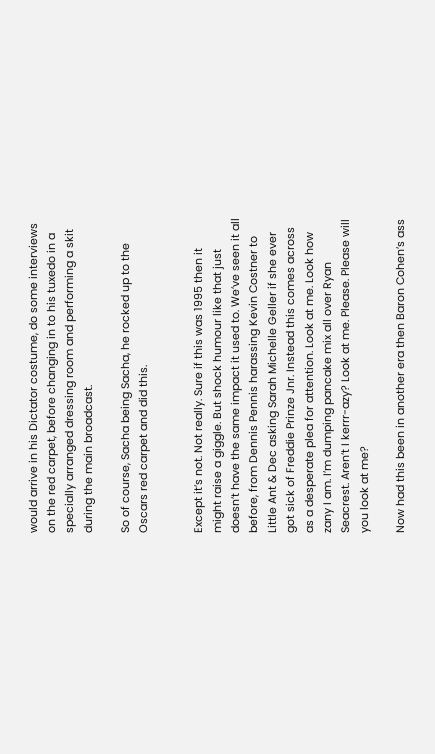would arrive in his Dictator costume, do some interviews on the red carpet, before changing in to his tuxedo in a specially arranged dressing room and performing a skit during the main broadcast.

So of course, Sacha being Sacha, he rocked up to the Oscars red carpet and did this.


Except it’s not. Not really. Sure if this was 1995 then it might raise a giggle. But shock humour like that just doesn’t have the same impact it used to. We’ve seen it all before, from Dennis Pennis harassing Kevin Costner to Little Ant & Dec asking Sarah Michelle Geller if she ever got sick of Freddie Prinze Jnr. Instead this comes across as a desperate plea for attention. Look at me. Look how zany I am. I’m dumping pancake mix all over Ryan Seacrest. Aren’t I kerrr-azy? Look at me. Please. Please will you look at me?

Now had this been in another era then Baron Cohen’s ass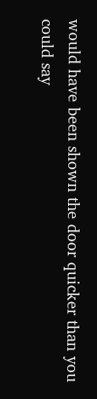would have been shown the door quicker than you could say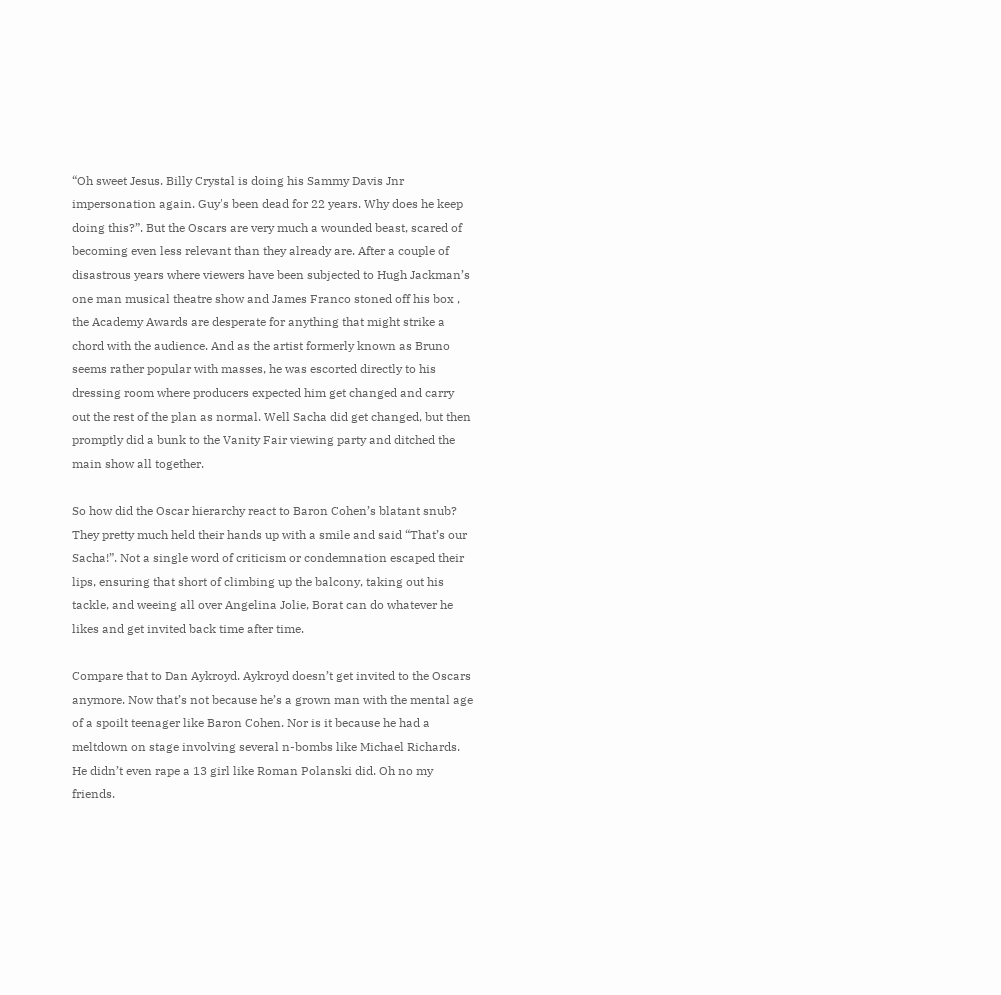“Oh sweet Jesus. Billy Crystal is doing his Sammy Davis Jnr impersonation again. Guy's been dead for 22 years. Why does he keep doing this?”. But the Oscars are very much a wounded beast, scared of becoming even less relevant than they already are. After a couple of disastrous years where viewers have been subjected to Hugh Jackman’s one man musical theatre show and James Franco stoned off his box , the Academy Awards are desperate for anything that might strike a chord with the audience. And as the artist formerly known as Bruno seems rather popular with masses, he was escorted directly to his dressing room where producers expected him get changed and carry out the rest of the plan as normal. Well Sacha did get changed, but then promptly did a bunk to the Vanity Fair viewing party and ditched the main show all together.

So how did the Oscar hierarchy react to Baron Cohen’s blatant snub? They pretty much held their hands up with a smile and said “That’s our Sacha!”. Not a single word of criticism or condemnation escaped their lips, ensuring that short of climbing up the balcony, taking out his tackle, and weeing all over Angelina Jolie, Borat can do whatever he likes and get invited back time after time.

Compare that to Dan Aykroyd. Aykroyd doesn’t get invited to the Oscars anymore. Now that’s not because he’s a grown man with the mental age of a spoilt teenager like Baron Cohen. Nor is it because he had a meltdown on stage involving several n-bombs like Michael Richards. He didn’t even rape a 13 girl like Roman Polanski did. Oh no my friends.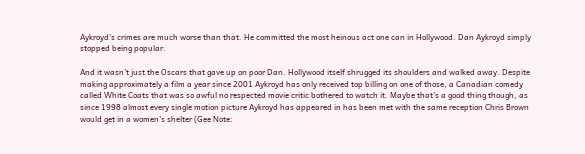Aykroyd’s crimes are much worse than that. He committed the most heinous act one can in Hollywood. Dan Aykroyd simply stopped being popular.

And it wasn’t just the Oscars that gave up on poor Dan. Hollywood itself shrugged its shoulders and walked away. Despite making approximately a film a year since 2001 Aykroyd has only received top billing on one of those, a Canadian comedy called White Coats that was so awful no respected movie critic bothered to watch it. Maybe that’s a good thing though, as since 1998 almost every single motion picture Aykroyd has appeared in has been met with the same reception Chris Brown would get in a women’s shelter (Gee Note: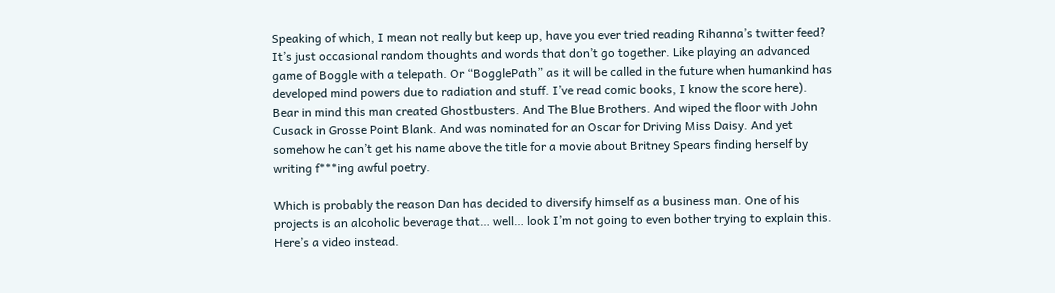Speaking of which, I mean not really but keep up, have you ever tried reading Rihanna’s twitter feed? It’s just occasional random thoughts and words that don’t go together. Like playing an advanced game of Boggle with a telepath. Or “BogglePath” as it will be called in the future when humankind has developed mind powers due to radiation and stuff. I’ve read comic books, I know the score here). Bear in mind this man created Ghostbusters. And The Blue Brothers. And wiped the floor with John Cusack in Grosse Point Blank. And was nominated for an Oscar for Driving Miss Daisy. And yet somehow he can’t get his name above the title for a movie about Britney Spears finding herself by writing f***ing awful poetry.

Which is probably the reason Dan has decided to diversify himself as a business man. One of his projects is an alcoholic beverage that… well… look I’m not going to even bother trying to explain this. Here’s a video instead.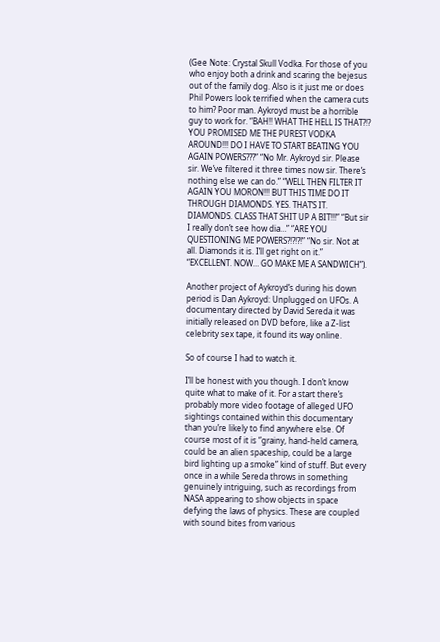(Gee Note: Crystal Skull Vodka. For those of you who enjoy both a drink and scaring the bejesus out of the family dog. Also is it just me or does Phil Powers look terrified when the camera cuts to him? Poor man. Aykroyd must be a horrible guy to work for. “BAH!! WHAT THE HELL IS THAT?!? YOU PROMISED ME THE PUREST VODKA AROUND!!! DO I HAVE TO START BEATING YOU AGAIN POWERS???” “No Mr. Aykroyd sir. Please sir. We’ve filtered it three times now sir. There’s nothing else we can do.” “WELL THEN FILTER IT AGAIN YOU MORON!!! BUT THIS TIME DO IT THROUGH DIAMONDS. YES. THAT’S IT. DIAMONDS. CLASS THAT SHIT UP A BIT!!!” “But sir I really don’t see how dia…” “ARE YOU QUESTIONING ME POWERS?!?!?!” “No sir. Not at all. Diamonds it is. I’ll get right on it.” “EXCELLENT. NOW… GO MAKE ME A SANDWICH”).

Another project of Aykroyd’s during his down period is Dan Aykroyd: Unplugged on UFOs. A documentary directed by David Sereda it was initially released on DVD before, like a Z-list celebrity sex tape, it found its way online.

So of course I had to watch it.

I’ll be honest with you though. I don’t know quite what to make of it. For a start there’s probably more video footage of alleged UFO sightings contained within this documentary than you’re likely to find anywhere else. Of course most of it is “grainy, hand-held camera, could be an alien spaceship, could be a large bird lighting up a smoke” kind of stuff. But every once in a while Sereda throws in something genuinely intriguing, such as recordings from NASA appearing to show objects in space defying the laws of physics. These are coupled with sound bites from various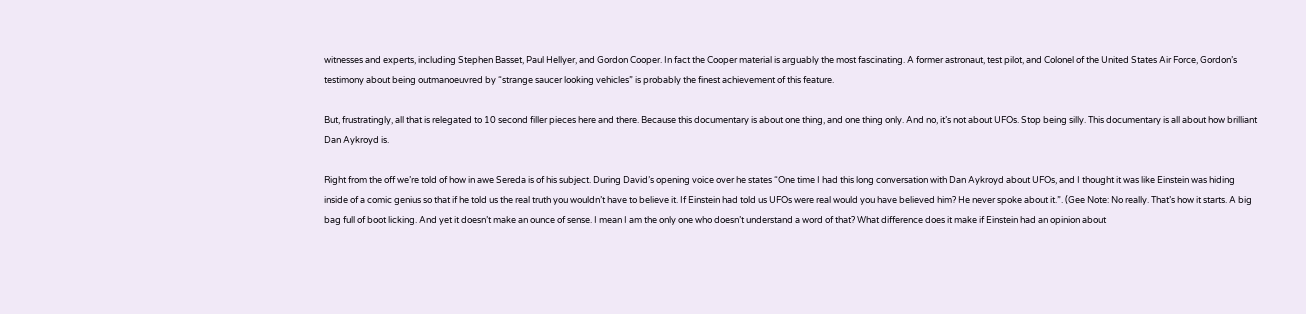witnesses and experts, including Stephen Basset, Paul Hellyer, and Gordon Cooper. In fact the Cooper material is arguably the most fascinating. A former astronaut, test pilot, and Colonel of the United States Air Force, Gordon’s testimony about being outmanoeuvred by “strange saucer looking vehicles” is probably the finest achievement of this feature.

But, frustratingly, all that is relegated to 10 second filler pieces here and there. Because this documentary is about one thing, and one thing only. And no, it’s not about UFOs. Stop being silly. This documentary is all about how brilliant Dan Aykroyd is.

Right from the off we’re told of how in awe Sereda is of his subject. During David’s opening voice over he states “One time I had this long conversation with Dan Aykroyd about UFOs, and I thought it was like Einstein was hiding inside of a comic genius so that if he told us the real truth you wouldn’t have to believe it. If Einstein had told us UFOs were real would you have believed him? He never spoke about it.”. (Gee Note: No really. That’s how it starts. A big bag full of boot licking. And yet it doesn’t make an ounce of sense. I mean I am the only one who doesn’t understand a word of that? What difference does it make if Einstein had an opinion about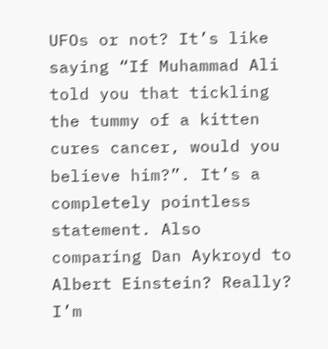UFOs or not? It’s like saying “If Muhammad Ali told you that tickling the tummy of a kitten cures cancer, would you believe him?”. It’s a completely pointless statement. Also comparing Dan Aykroyd to Albert Einstein? Really? I’m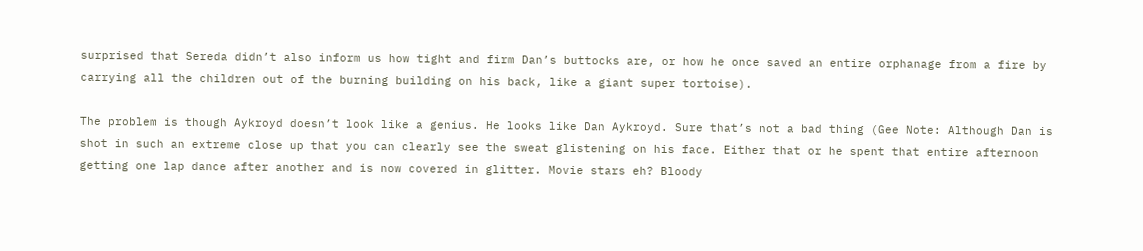surprised that Sereda didn’t also inform us how tight and firm Dan’s buttocks are, or how he once saved an entire orphanage from a fire by carrying all the children out of the burning building on his back, like a giant super tortoise).

The problem is though Aykroyd doesn’t look like a genius. He looks like Dan Aykroyd. Sure that’s not a bad thing (Gee Note: Although Dan is shot in such an extreme close up that you can clearly see the sweat glistening on his face. Either that or he spent that entire afternoon getting one lap dance after another and is now covered in glitter. Movie stars eh? Bloody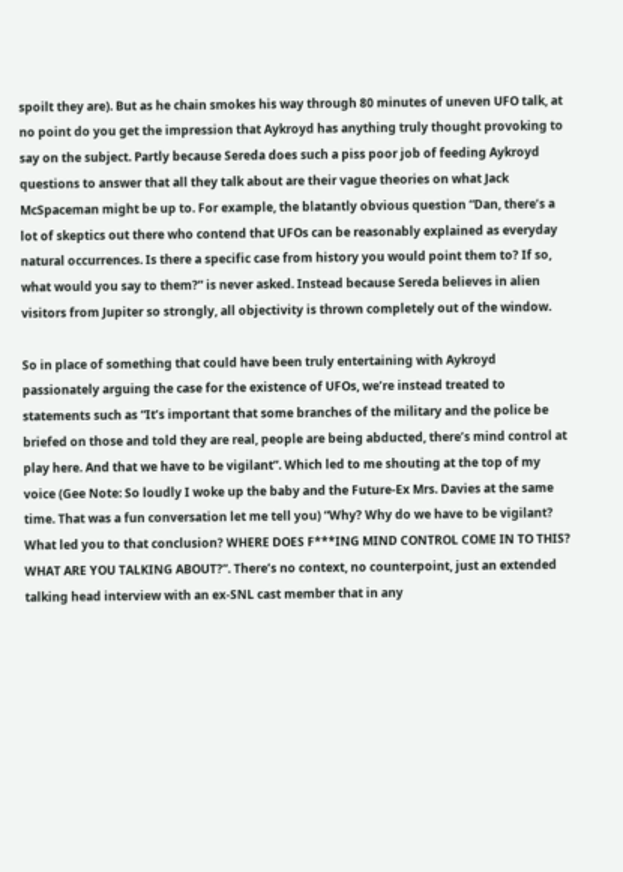spoilt they are). But as he chain smokes his way through 80 minutes of uneven UFO talk, at no point do you get the impression that Aykroyd has anything truly thought provoking to say on the subject. Partly because Sereda does such a piss poor job of feeding Aykroyd questions to answer that all they talk about are their vague theories on what Jack McSpaceman might be up to. For example, the blatantly obvious question “Dan, there’s a lot of skeptics out there who contend that UFOs can be reasonably explained as everyday natural occurrences. Is there a specific case from history you would point them to? If so, what would you say to them?” is never asked. Instead because Sereda believes in alien visitors from Jupiter so strongly, all objectivity is thrown completely out of the window.

So in place of something that could have been truly entertaining with Aykroyd passionately arguing the case for the existence of UFOs, we’re instead treated to statements such as “It’s important that some branches of the military and the police be briefed on those and told they are real, people are being abducted, there’s mind control at play here. And that we have to be vigilant”. Which led to me shouting at the top of my voice (Gee Note: So loudly I woke up the baby and the Future-Ex Mrs. Davies at the same time. That was a fun conversation let me tell you) “Why? Why do we have to be vigilant? What led you to that conclusion? WHERE DOES F***ING MIND CONTROL COME IN TO THIS? WHAT ARE YOU TALKING ABOUT?”. There’s no context, no counterpoint, just an extended talking head interview with an ex-SNL cast member that in any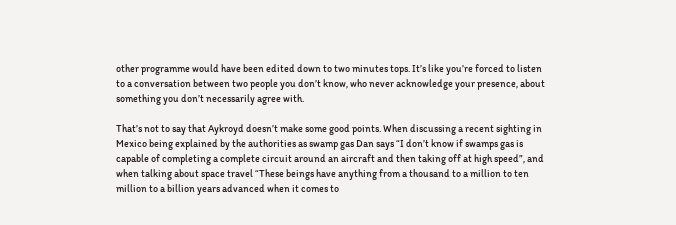other programme would have been edited down to two minutes tops. It’s like you’re forced to listen to a conversation between two people you don’t know, who never acknowledge your presence, about something you don’t necessarily agree with.

That’s not to say that Aykroyd doesn’t make some good points. When discussing a recent sighting in Mexico being explained by the authorities as swamp gas Dan says “I don’t know if swamps gas is capable of completing a complete circuit around an aircraft and then taking off at high speed”, and when talking about space travel “These beings have anything from a thousand to a million to ten million to a billion years advanced when it comes to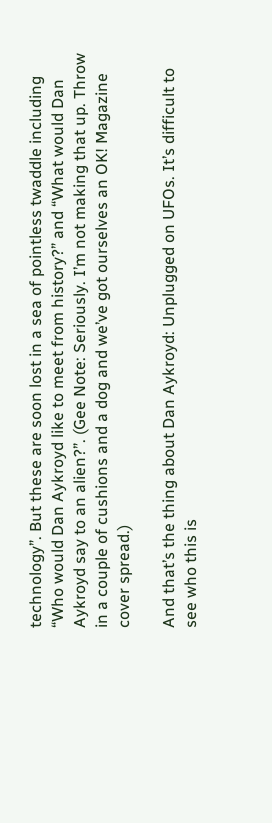technology”. But these are soon lost in a sea of pointless twaddle including “Who would Dan Aykroyd like to meet from history?” and “What would Dan Aykroyd say to an alien?”. (Gee Note: Seriously. I’m not making that up. Throw in a couple of cushions and a dog and we’ve got ourselves an OK! Magazine cover spread.)

And that’s the thing about Dan Aykroyd: Unplugged on UFOs. It’s difficult to see who this is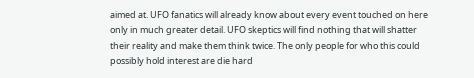aimed at. UFO fanatics will already know about every event touched on here only in much greater detail. UFO skeptics will find nothing that will shatter their reality and make them think twice. The only people for who this could possibly hold interest are die hard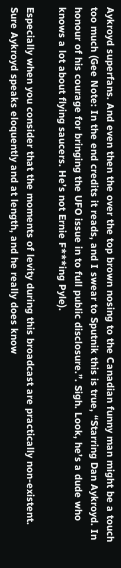Aykroyd superfans. And even then the over the top brown nosing to the Canadian funny man might be a touch too much (Gee Note: In the end credits it reads, and I swear to Sputnik this is true, “Starring Dan Aykroyd. In honour of his courage for bringing the UFO issue in to full public disclosure.”. Sigh. Look, he’s a dude who knows a lot about flying saucers. He’s not Ernie F***ing Pyle).

Especially when you consider that the moments of levity during this broadcast are practically non-existent. Sure Aykroyd speaks eloquently and at length, and he really does know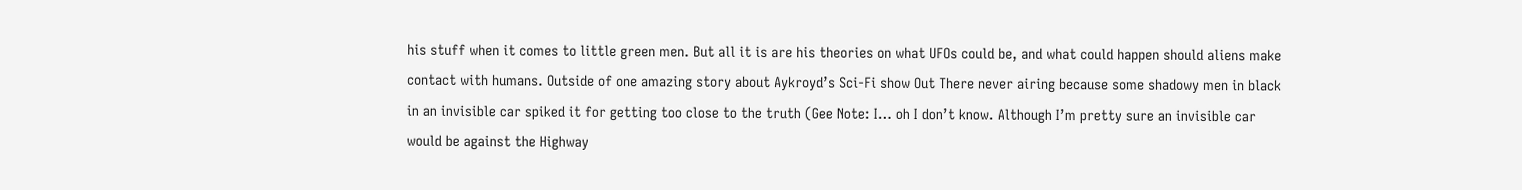his stuff when it comes to little green men. But all it is are his theories on what UFOs could be, and what could happen should aliens make contact with humans. Outside of one amazing story about Aykroyd’s Sci-Fi show Out There never airing because some shadowy men in black in an invisible car spiked it for getting too close to the truth (Gee Note: I… oh I don’t know. Although I’m pretty sure an invisible car would be against the Highway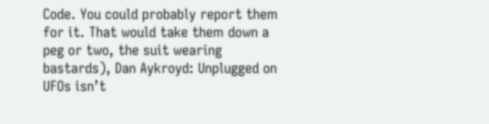Code. You could probably report them for it. That would take them down a peg or two, the suit wearing bastards), Dan Aykroyd: Unplugged on UFOs isn’t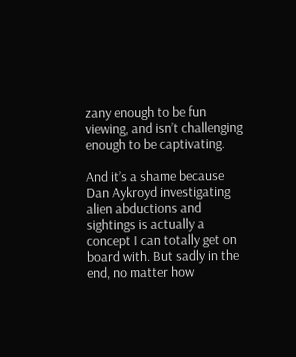zany enough to be fun viewing, and isn’t challenging enough to be captivating.

And it’s a shame because Dan Aykroyd investigating alien abductions and sightings is actually a concept I can totally get on board with. But sadly in the end, no matter how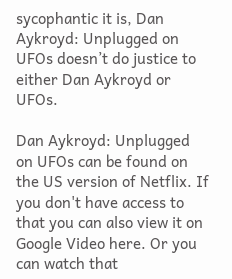sycophantic it is, Dan Aykroyd: Unplugged on UFOs doesn’t do justice to either Dan Aykroyd or UFOs.

Dan Aykroyd: Unplugged on UFOs can be found on the US version of Netflix. If you don't have access to that you can also view it on Google Video here. Or you can watch that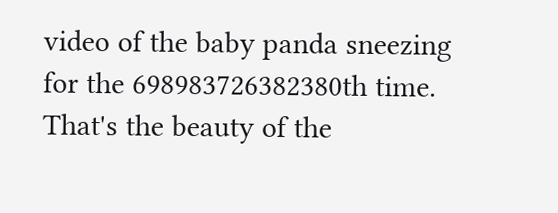video of the baby panda sneezing for the 698983726382380th time. That's the beauty of the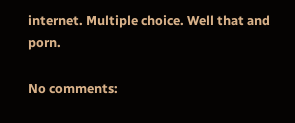internet. Multiple choice. Well that and porn.

No comments: